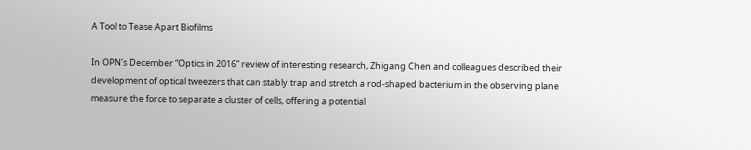A Tool to Tease Apart Biofilms

In OPN’s December “Optics in 2016” review of interesting research, Zhigang Chen and colleagues described their development of optical tweezers that can stably trap and stretch a rod-shaped bacterium in the observing plane measure the force to separate a cluster of cells, offering a potential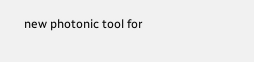new photonic tool for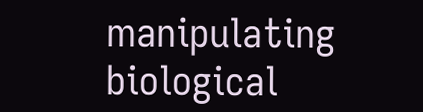manipulating biological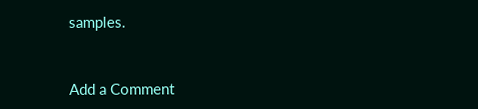samples.


Add a Comment